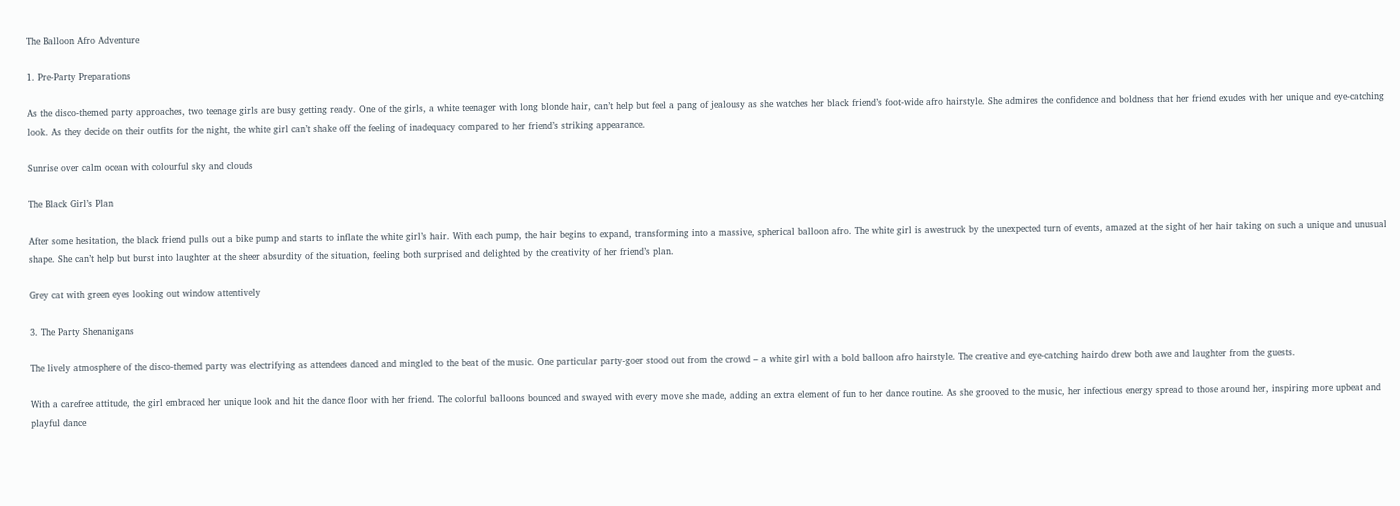The Balloon Afro Adventure

1. Pre-Party Preparations

As the disco-themed party approaches, two teenage girls are busy getting ready. One of the girls, a white teenager with long blonde hair, can’t help but feel a pang of jealousy as she watches her black friend’s foot-wide afro hairstyle. She admires the confidence and boldness that her friend exudes with her unique and eye-catching look. As they decide on their outfits for the night, the white girl can’t shake off the feeling of inadequacy compared to her friend’s striking appearance.

Sunrise over calm ocean with colourful sky and clouds

The Black Girl’s Plan

After some hesitation, the black friend pulls out a bike pump and starts to inflate the white girl’s hair. With each pump, the hair begins to expand, transforming into a massive, spherical balloon afro. The white girl is awestruck by the unexpected turn of events, amazed at the sight of her hair taking on such a unique and unusual shape. She can’t help but burst into laughter at the sheer absurdity of the situation, feeling both surprised and delighted by the creativity of her friend’s plan.

Grey cat with green eyes looking out window attentively

3. The Party Shenanigans

The lively atmosphere of the disco-themed party was electrifying as attendees danced and mingled to the beat of the music. One particular party-goer stood out from the crowd – a white girl with a bold balloon afro hairstyle. The creative and eye-catching hairdo drew both awe and laughter from the guests.

With a carefree attitude, the girl embraced her unique look and hit the dance floor with her friend. The colorful balloons bounced and swayed with every move she made, adding an extra element of fun to her dance routine. As she grooved to the music, her infectious energy spread to those around her, inspiring more upbeat and playful dance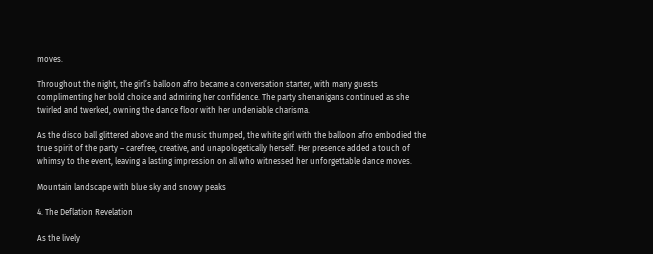moves.

Throughout the night, the girl’s balloon afro became a conversation starter, with many guests complimenting her bold choice and admiring her confidence. The party shenanigans continued as she twirled and twerked, owning the dance floor with her undeniable charisma.

As the disco ball glittered above and the music thumped, the white girl with the balloon afro embodied the true spirit of the party – carefree, creative, and unapologetically herself. Her presence added a touch of whimsy to the event, leaving a lasting impression on all who witnessed her unforgettable dance moves.

Mountain landscape with blue sky and snowy peaks

4. The Deflation Revelation

As the lively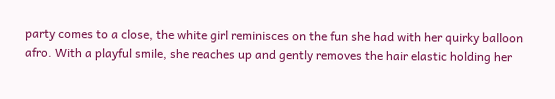party comes to a close, the white girl reminisces on the fun she had with her quirky balloon afro. With a playful smile, she reaches up and gently removes the hair elastic holding her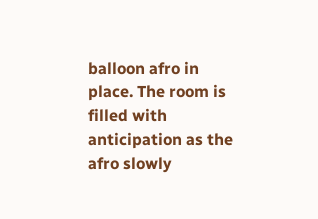balloon afro in place. The room is filled with anticipation as the afro slowly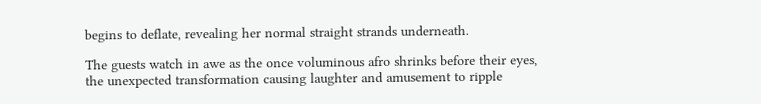begins to deflate, revealing her normal straight strands underneath.

The guests watch in awe as the once voluminous afro shrinks before their eyes, the unexpected transformation causing laughter and amusement to ripple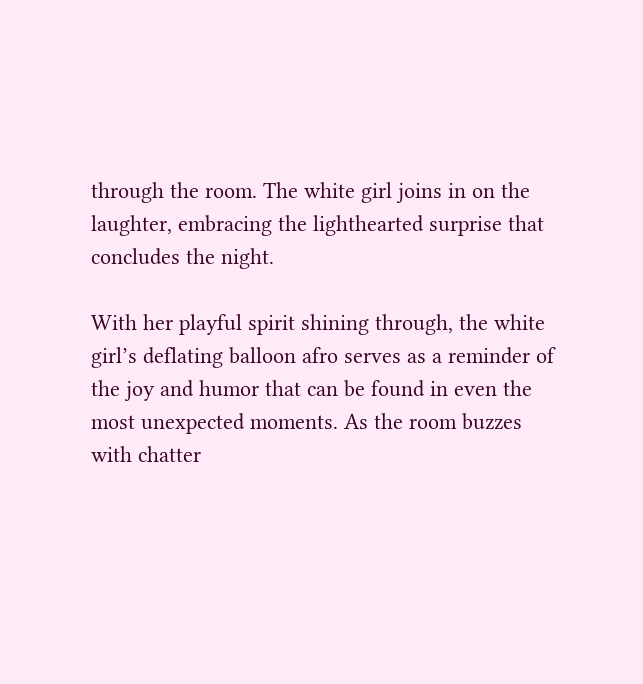through the room. The white girl joins in on the laughter, embracing the lighthearted surprise that concludes the night.

With her playful spirit shining through, the white girl’s deflating balloon afro serves as a reminder of the joy and humor that can be found in even the most unexpected moments. As the room buzzes with chatter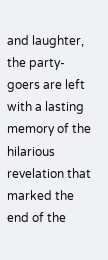and laughter, the party-goers are left with a lasting memory of the hilarious revelation that marked the end of the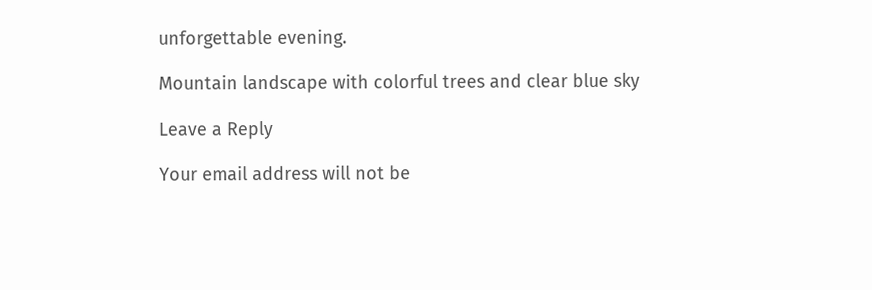unforgettable evening.

Mountain landscape with colorful trees and clear blue sky

Leave a Reply

Your email address will not be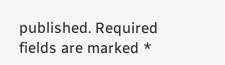published. Required fields are marked *